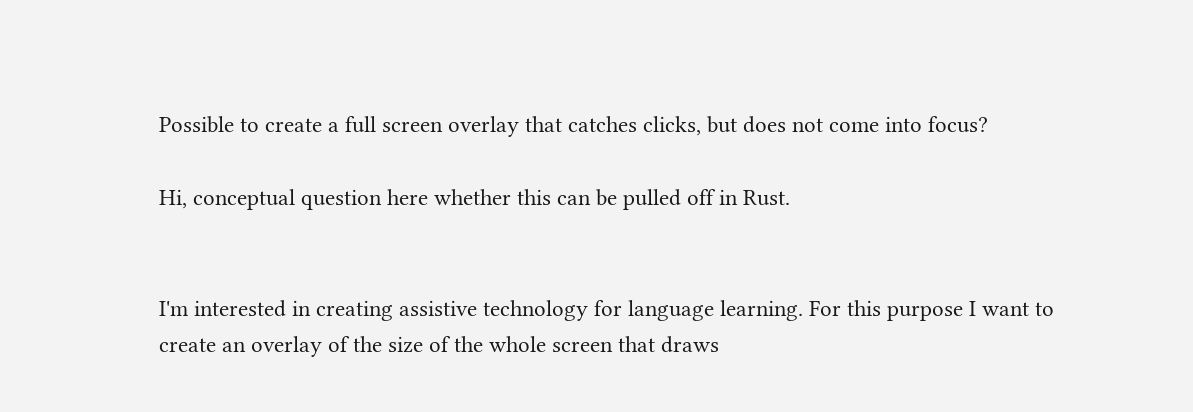Possible to create a full screen overlay that catches clicks, but does not come into focus?

Hi, conceptual question here whether this can be pulled off in Rust.


I'm interested in creating assistive technology for language learning. For this purpose I want to create an overlay of the size of the whole screen that draws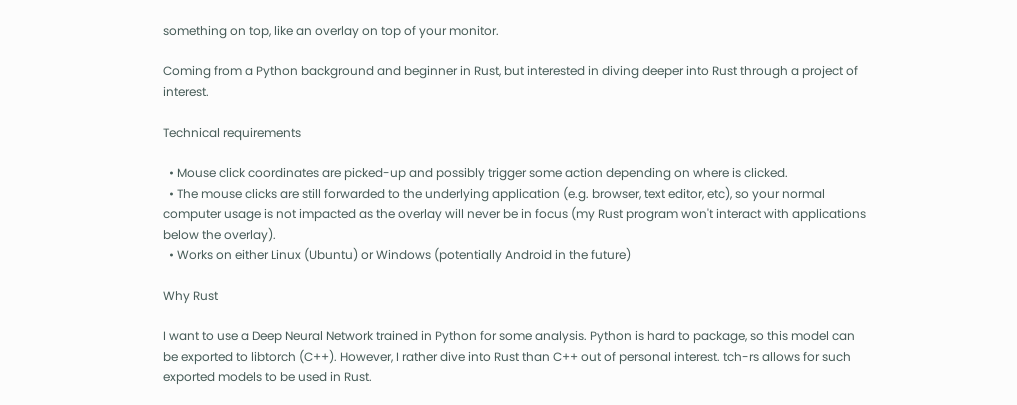something on top, like an overlay on top of your monitor.

Coming from a Python background and beginner in Rust, but interested in diving deeper into Rust through a project of interest.

Technical requirements

  • Mouse click coordinates are picked-up and possibly trigger some action depending on where is clicked.
  • The mouse clicks are still forwarded to the underlying application (e.g. browser, text editor, etc), so your normal computer usage is not impacted as the overlay will never be in focus (my Rust program won't interact with applications below the overlay).
  • Works on either Linux (Ubuntu) or Windows (potentially Android in the future)

Why Rust

I want to use a Deep Neural Network trained in Python for some analysis. Python is hard to package, so this model can be exported to libtorch (C++). However, I rather dive into Rust than C++ out of personal interest. tch-rs allows for such exported models to be used in Rust.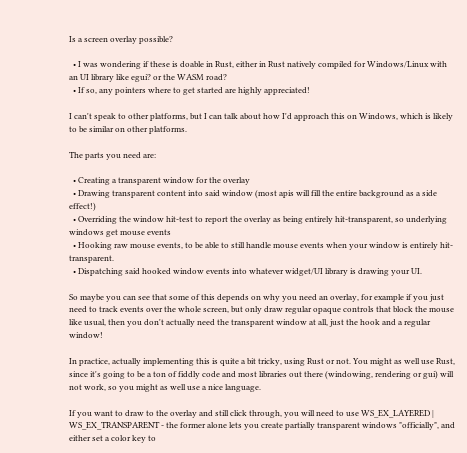Is a screen overlay possible?

  • I was wondering if these is doable in Rust, either in Rust natively compiled for Windows/Linux with an UI library like egui? or the WASM road?
  • If so, any pointers where to get started are highly appreciated!

I can't speak to other platforms, but I can talk about how I'd approach this on Windows, which is likely to be similar on other platforms.

The parts you need are:

  • Creating a transparent window for the overlay
  • Drawing transparent content into said window (most apis will fill the entire background as a side effect!)
  • Overriding the window hit-test to report the overlay as being entirely hit-transparent, so underlying windows get mouse events
  • Hooking raw mouse events, to be able to still handle mouse events when your window is entirely hit-transparent.
  • Dispatching said hooked window events into whatever widget/UI library is drawing your UI.

So maybe you can see that some of this depends on why you need an overlay, for example if you just need to track events over the whole screen, but only draw regular opaque controls that block the mouse like usual, then you don't actually need the transparent window at all, just the hook and a regular window!

In practice, actually implementing this is quite a bit tricky, using Rust or not. You might as well use Rust, since it's going to be a ton of fiddly code and most libraries out there (windowing, rendering or gui) will not work, so you might as well use a nice language.

If you want to draw to the overlay and still click through, you will need to use WS_EX_LAYERED | WS_EX_TRANSPARENT - the former alone lets you create partially transparent windows "officially", and either set a color key to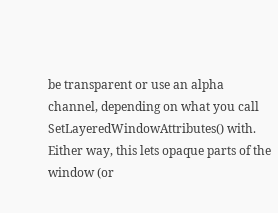be transparent or use an alpha channel, depending on what you call SetLayeredWindowAttributes() with. Either way, this lets opaque parts of the window (or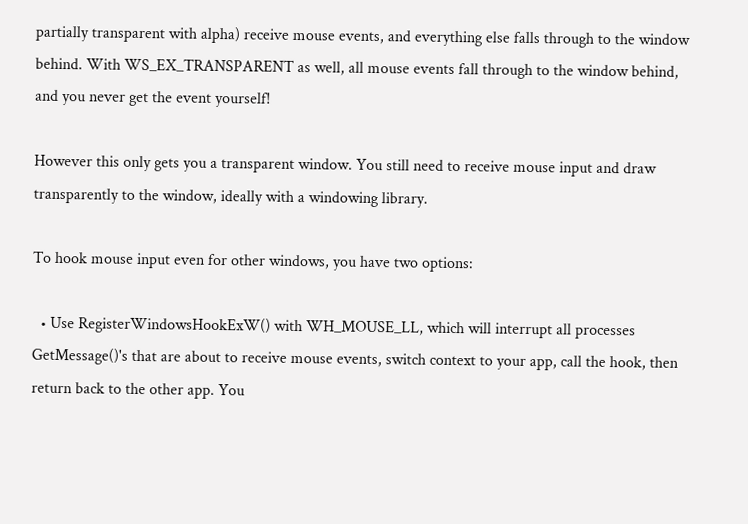partially transparent with alpha) receive mouse events, and everything else falls through to the window behind. With WS_EX_TRANSPARENT as well, all mouse events fall through to the window behind, and you never get the event yourself!

However this only gets you a transparent window. You still need to receive mouse input and draw transparently to the window, ideally with a windowing library.

To hook mouse input even for other windows, you have two options:

  • Use RegisterWindowsHookExW() with WH_MOUSE_LL, which will interrupt all processes GetMessage()'s that are about to receive mouse events, switch context to your app, call the hook, then return back to the other app. You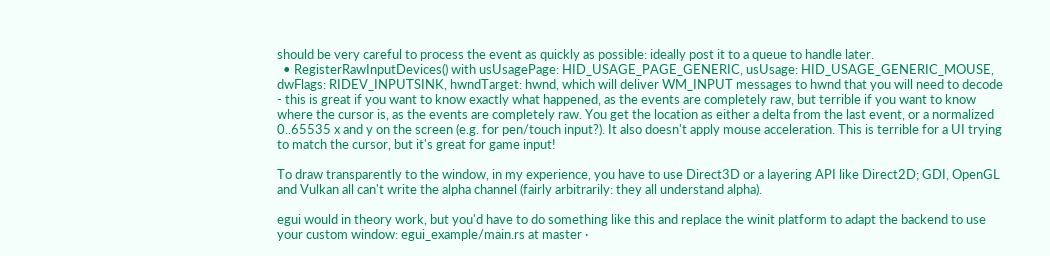should be very careful to process the event as quickly as possible: ideally post it to a queue to handle later.
  • RegisterRawInputDevices() with usUsagePage: HID_USAGE_PAGE_GENERIC, usUsage: HID_USAGE_GENERIC_MOUSE, dwFlags: RIDEV_INPUTSINK, hwndTarget: hwnd, which will deliver WM_INPUT messages to hwnd that you will need to decode - this is great if you want to know exactly what happened, as the events are completely raw, but terrible if you want to know where the cursor is, as the events are completely raw. You get the location as either a delta from the last event, or a normalized 0..65535 x and y on the screen (e.g. for pen/touch input?). It also doesn't apply mouse acceleration. This is terrible for a UI trying to match the cursor, but it's great for game input!

To draw transparently to the window, in my experience, you have to use Direct3D or a layering API like Direct2D; GDI, OpenGL and Vulkan all can't write the alpha channel (fairly arbitrarily: they all understand alpha).

egui would in theory work, but you'd have to do something like this and replace the winit platform to adapt the backend to use your custom window: egui_example/main.rs at master ·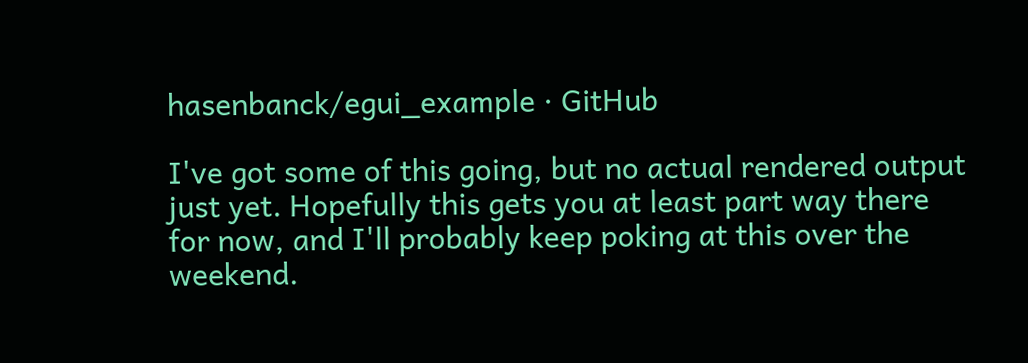hasenbanck/egui_example · GitHub

I've got some of this going, but no actual rendered output just yet. Hopefully this gets you at least part way there for now, and I'll probably keep poking at this over the weekend.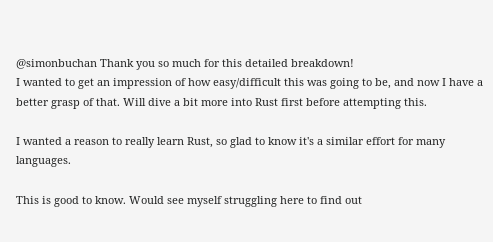@simonbuchan Thank you so much for this detailed breakdown!
I wanted to get an impression of how easy/difficult this was going to be, and now I have a better grasp of that. Will dive a bit more into Rust first before attempting this.

I wanted a reason to really learn Rust, so glad to know it's a similar effort for many languages.

This is good to know. Would see myself struggling here to find out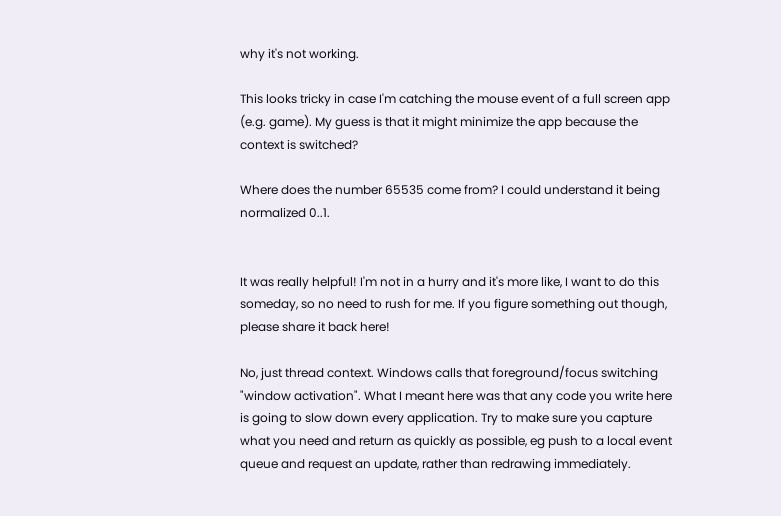why it's not working.

This looks tricky in case I'm catching the mouse event of a full screen app (e.g. game). My guess is that it might minimize the app because the context is switched?

Where does the number 65535 come from? I could understand it being normalized 0..1.


It was really helpful! I'm not in a hurry and it's more like, I want to do this someday, so no need to rush for me. If you figure something out though, please share it back here!

No, just thread context. Windows calls that foreground/focus switching "window activation". What I meant here was that any code you write here is going to slow down every application. Try to make sure you capture what you need and return as quickly as possible, eg push to a local event queue and request an update, rather than redrawing immediately.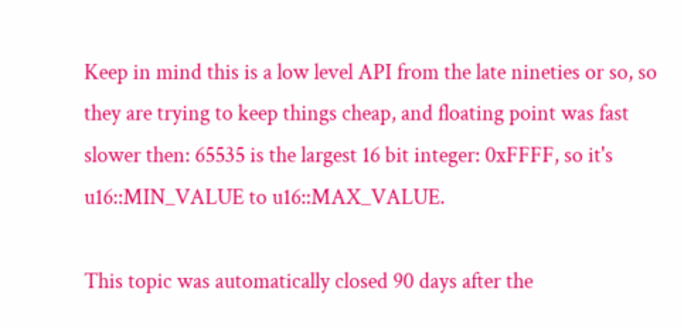Keep in mind this is a low level API from the late nineties or so, so they are trying to keep things cheap, and floating point was fast slower then: 65535 is the largest 16 bit integer: 0xFFFF, so it's u16::MIN_VALUE to u16::MAX_VALUE.

This topic was automatically closed 90 days after the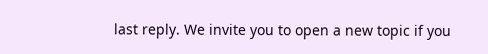last reply. We invite you to open a new topic if you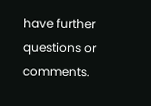have further questions or comments.